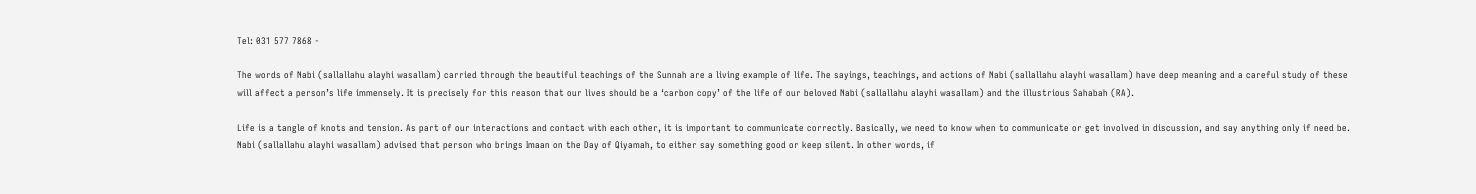Tel: 031 577 7868 -

The words of Nabi (sallallahu alayhi wasallam) carried through the beautiful teachings of the Sunnah are a living example of life. The sayings, teachings, and actions of Nabi (sallallahu alayhi wasallam) have deep meaning and a careful study of these will affect a person’s life immensely. It is precisely for this reason that our lives should be a ‘carbon copy’ of the life of our beloved Nabi (sallallahu alayhi wasallam) and the illustrious Sahabah (RA).

Life is a tangle of knots and tension. As part of our interactions and contact with each other, it is important to communicate correctly. Basically, we need to know when to communicate or get involved in discussion, and say anything only if need be. Nabi (sallallahu alayhi wasallam) advised that person who brings Imaan on the Day of Qiyamah, to either say something good or keep silent. In other words, if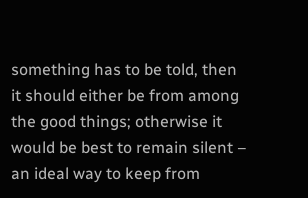something has to be told, then it should either be from among the good things; otherwise it would be best to remain silent – an ideal way to keep from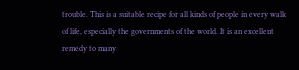trouble. This is a suitable recipe for all kinds of people in every walk of life, especially the governments of the world. It is an excellent remedy to many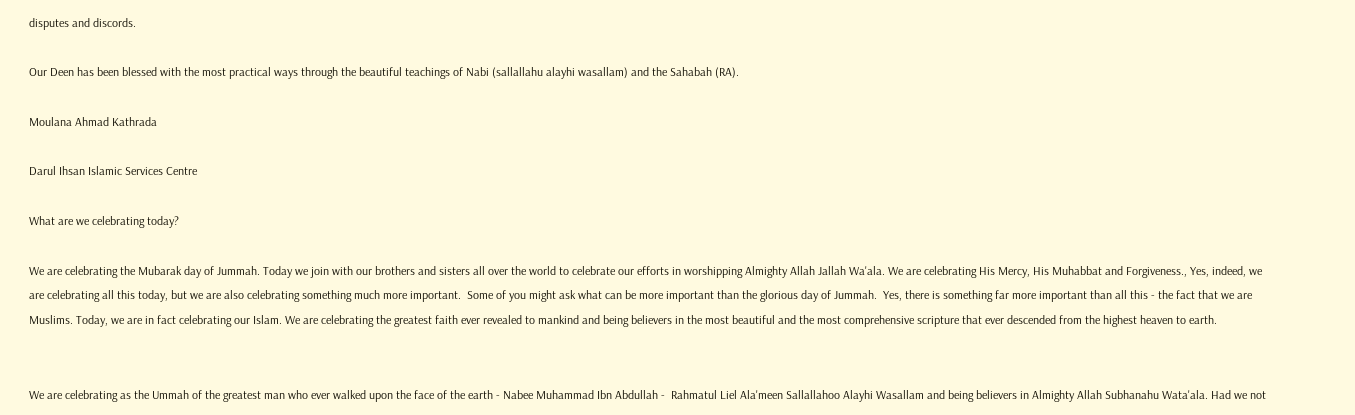disputes and discords.

Our Deen has been blessed with the most practical ways through the beautiful teachings of Nabi (sallallahu alayhi wasallam) and the Sahabah (RA).

Moulana Ahmad Kathrada

Darul Ihsan Islamic Services Centre

What are we celebrating today?

We are celebrating the Mubarak day of Jummah. Today we join with our brothers and sisters all over the world to celebrate our efforts in worshipping Almighty Allah Jallah Wa'ala. We are celebrating His Mercy, His Muhabbat and Forgiveness., Yes, indeed, we are celebrating all this today, but we are also celebrating something much more important.  Some of you might ask what can be more important than the glorious day of Jummah.  Yes, there is something far more important than all this - the fact that we are Muslims. Today, we are in fact celebrating our Islam. We are celebrating the greatest faith ever revealed to mankind and being believers in the most beautiful and the most comprehensive scripture that ever descended from the highest heaven to earth.


We are celebrating as the Ummah of the greatest man who ever walked upon the face of the earth - Nabee Muhammad Ibn Abdullah -  Rahmatul Liel Ala'meen Sallallahoo Alayhi Wasallam and being believers in Almighty Allah Subhanahu Wata'ala. Had we not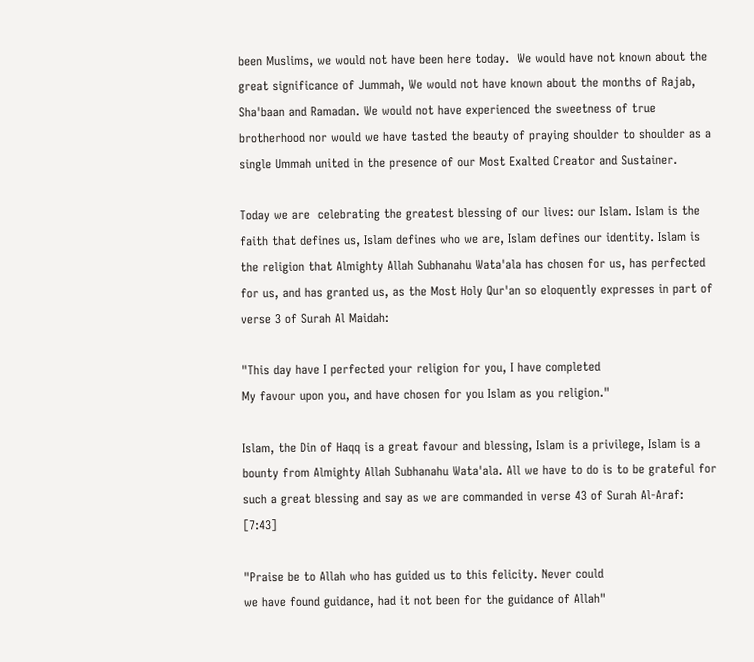been Muslims, we would not have been here today.  We would have not known about the great significance of Jummah, We would not have known about the months of Rajab, Sha'baan and Ramadan. We would not have experienced the sweetness of true brotherhood nor would we have tasted the beauty of praying shoulder to shoulder as a single Ummah united in the presence of our Most Exalted Creator and Sustainer.

Today we are  celebrating the greatest blessing of our lives: our Islam. Islam is the faith that defines us, Islam defines who we are, Islam defines our identity. Islam is the religion that Almighty Allah Subhanahu Wata'ala has chosen for us, has perfected for us, and has granted us, as the Most Holy Qur'an so eloquently expresses in part of verse 3 of Surah Al Maidah:

"This day have I perfected your religion for you, I have completed
My favour upon you, and have chosen for you Islam as you religion."

Islam, the Din of Haqq is a great favour and blessing, Islam is a privilege, Islam is a bounty from Almighty Allah Subhanahu Wata'ala. All we have to do is to be grateful for such a great blessing and say as we are commanded in verse 43 of Surah Al-Araf: [7:43]

"Praise be to Allah who has guided us to this felicity. Never could
we have found guidance, had it not been for the guidance of Allah"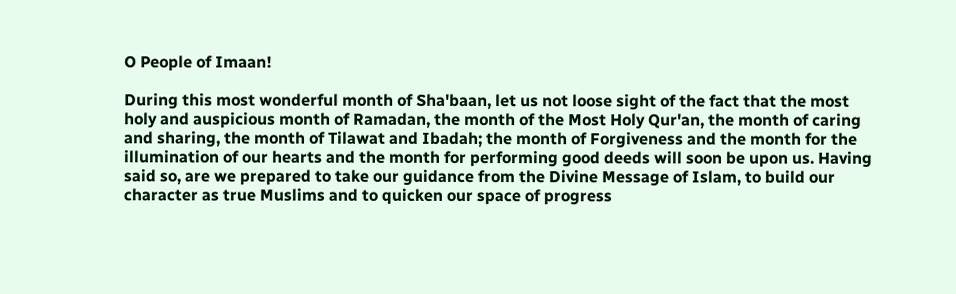O People of Imaan!

During this most wonderful month of Sha'baan, let us not loose sight of the fact that the most holy and auspicious month of Ramadan, the month of the Most Holy Qur'an, the month of caring and sharing, the month of Tilawat and Ibadah; the month of Forgiveness and the month for the illumination of our hearts and the month for performing good deeds will soon be upon us. Having said so, are we prepared to take our guidance from the Divine Message of Islam, to build our character as true Muslims and to quicken our space of progress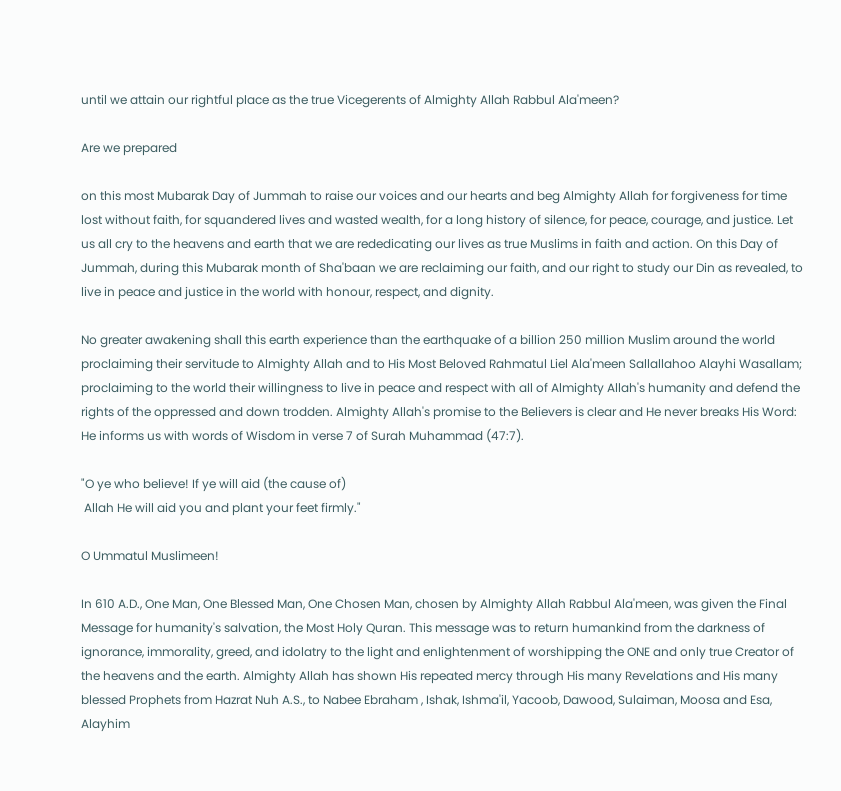until we attain our rightful place as the true Vicegerents of Almighty Allah Rabbul Ala'meen?

Are we prepared

on this most Mubarak Day of Jummah to raise our voices and our hearts and beg Almighty Allah for forgiveness for time lost without faith, for squandered lives and wasted wealth, for a long history of silence, for peace, courage, and justice. Let us all cry to the heavens and earth that we are rededicating our lives as true Muslims in faith and action. On this Day of Jummah, during this Mubarak month of Sha'baan we are reclaiming our faith, and our right to study our Din as revealed, to live in peace and justice in the world with honour, respect, and dignity.

No greater awakening shall this earth experience than the earthquake of a billion 250 million Muslim around the world proclaiming their servitude to Almighty Allah and to His Most Beloved Rahmatul Liel Ala'meen Sallallahoo Alayhi Wasallam; proclaiming to the world their willingness to live in peace and respect with all of Almighty Allah's humanity and defend the rights of the oppressed and down trodden. Almighty Allah's promise to the Believers is clear and He never breaks His Word: He informs us with words of Wisdom in verse 7 of Surah Muhammad (47:7).

"O ye who believe! If ye will aid (the cause of)
 Allah He will aid you and plant your feet firmly."

O Ummatul Muslimeen!

In 610 A.D., One Man, One Blessed Man, One Chosen Man, chosen by Almighty Allah Rabbul Ala'meen, was given the Final Message for humanity's salvation, the Most Holy Quran. This message was to return humankind from the darkness of ignorance, immorality, greed, and idolatry to the light and enlightenment of worshipping the ONE and only true Creator of the heavens and the earth. Almighty Allah has shown His repeated mercy through His many Revelations and His many blessed Prophets from Hazrat Nuh A.S., to Nabee Ebraham , Ishak, Ishma'il, Yacoob, Dawood, Sulaiman, Moosa and Esa, Alayhim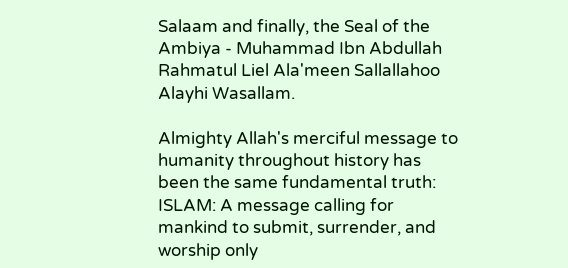Salaam and finally, the Seal of the Ambiya - Muhammad Ibn Abdullah Rahmatul Liel Ala'meen Sallallahoo Alayhi Wasallam.

Almighty Allah's merciful message to humanity throughout history has been the same fundamental truth: ISLAM: A message calling for mankind to submit, surrender, and worship only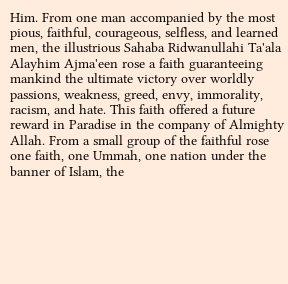Him. From one man accompanied by the most pious, faithful, courageous, selfless, and learned men, the illustrious Sahaba Ridwanullahi Ta'ala Alayhim Ajma'een rose a faith guaranteeing mankind the ultimate victory over worldly passions, weakness, greed, envy, immorality, racism, and hate. This faith offered a future reward in Paradise in the company of Almighty Allah. From a small group of the faithful rose one faith, one Ummah, one nation under the banner of Islam, the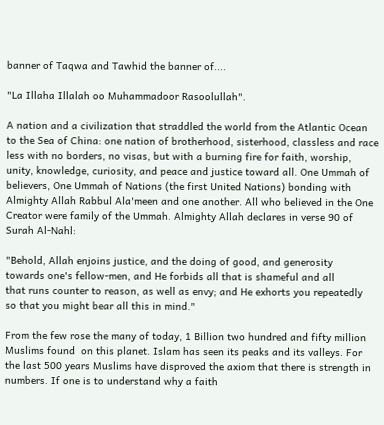banner of Taqwa and Tawhid the banner of....

"La Illaha Illalah oo Muhammadoor Rasoolullah".

A nation and a civilization that straddled the world from the Atlantic Ocean to the Sea of China: one nation of brotherhood, sisterhood, classless and race less with no borders, no visas, but with a burning fire for faith, worship, unity, knowledge, curiosity, and peace and justice toward all. One Ummah of believers, One Ummah of Nations (the first United Nations) bonding with Almighty Allah Rabbul Ala'meen and one another. All who believed in the One Creator were family of the Ummah. Almighty Allah declares in verse 90 of Surah Al-Nahl:

"Behold, Allah enjoins justice, and the doing of good, and generosity
towards one's fellow-men, and He forbids all that is shameful and all
that runs counter to reason, as well as envy; and He exhorts you repeatedly
so that you might bear all this in mind."

From the few rose the many of today, 1 Billion two hundred and fifty million Muslims found  on this planet. Islam has seen its peaks and its valleys. For the last 500 years Muslims have disproved the axiom that there is strength in numbers. If one is to understand why a faith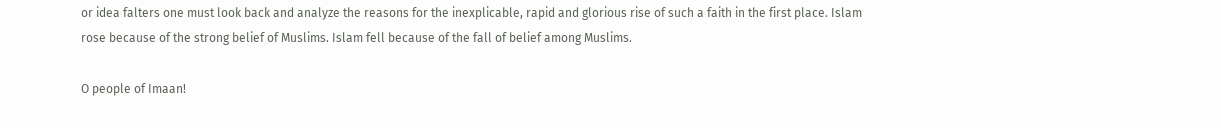or idea falters one must look back and analyze the reasons for the inexplicable, rapid and glorious rise of such a faith in the first place. Islam rose because of the strong belief of Muslims. Islam fell because of the fall of belief among Muslims.

O people of Imaan!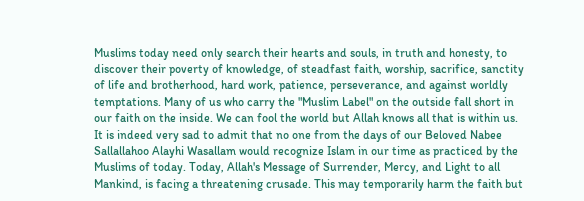Muslims today need only search their hearts and souls, in truth and honesty, to discover their poverty of knowledge, of steadfast faith, worship, sacrifice, sanctity of life and brotherhood, hard work, patience, perseverance, and against worldly temptations. Many of us who carry the "Muslim Label" on the outside fall short in our faith on the inside. We can fool the world but Allah knows all that is within us. It is indeed very sad to admit that no one from the days of our Beloved Nabee Sallallahoo Alayhi Wasallam would recognize Islam in our time as practiced by the Muslims of today. Today, Allah's Message of Surrender, Mercy, and Light to all Mankind, is facing a threatening crusade. This may temporarily harm the faith but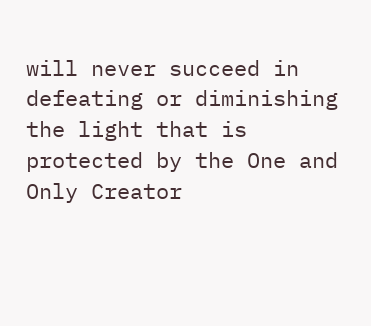will never succeed in defeating or diminishing the light that is protected by the One and Only Creator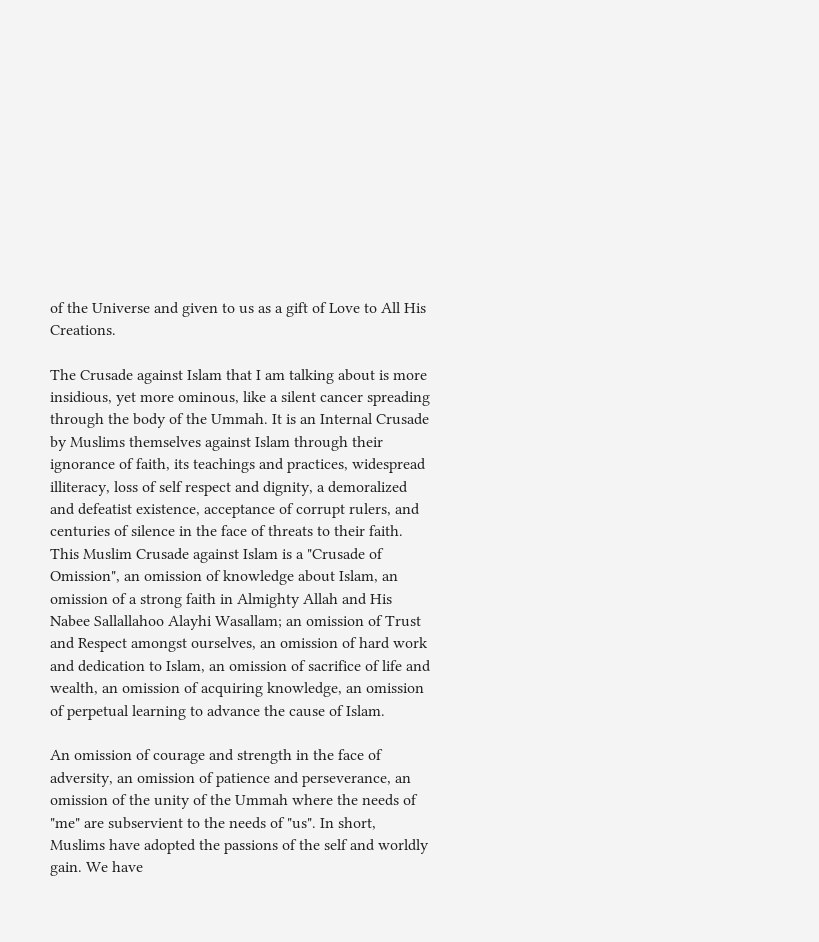of the Universe and given to us as a gift of Love to All His Creations.

The Crusade against Islam that I am talking about is more insidious, yet more ominous, like a silent cancer spreading through the body of the Ummah. It is an Internal Crusade by Muslims themselves against Islam through their ignorance of faith, its teachings and practices, widespread illiteracy, loss of self respect and dignity, a demoralized and defeatist existence, acceptance of corrupt rulers, and centuries of silence in the face of threats to their faith. This Muslim Crusade against Islam is a "Crusade of Omission", an omission of knowledge about Islam, an omission of a strong faith in Almighty Allah and His Nabee Sallallahoo Alayhi Wasallam; an omission of Trust and Respect amongst ourselves, an omission of hard work and dedication to Islam, an omission of sacrifice of life and wealth, an omission of acquiring knowledge, an omission of perpetual learning to advance the cause of Islam.

An omission of courage and strength in the face of adversity, an omission of patience and perseverance, an omission of the unity of the Ummah where the needs of "me" are subservient to the needs of "us". In short, Muslims have adopted the passions of the self and worldly gain. We have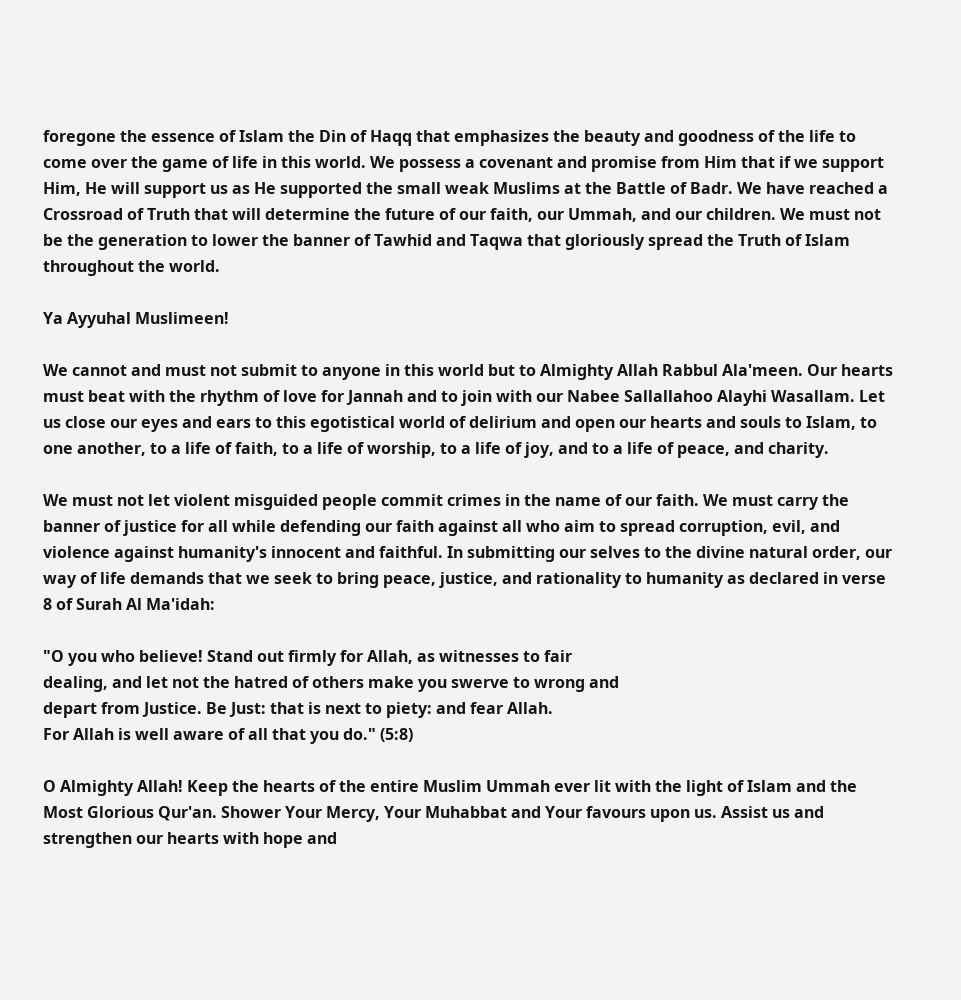foregone the essence of Islam the Din of Haqq that emphasizes the beauty and goodness of the life to come over the game of life in this world. We possess a covenant and promise from Him that if we support Him, He will support us as He supported the small weak Muslims at the Battle of Badr. We have reached a Crossroad of Truth that will determine the future of our faith, our Ummah, and our children. We must not be the generation to lower the banner of Tawhid and Taqwa that gloriously spread the Truth of Islam throughout the world.

Ya Ayyuhal Muslimeen!

We cannot and must not submit to anyone in this world but to Almighty Allah Rabbul Ala'meen. Our hearts must beat with the rhythm of love for Jannah and to join with our Nabee Sallallahoo Alayhi Wasallam. Let us close our eyes and ears to this egotistical world of delirium and open our hearts and souls to Islam, to one another, to a life of faith, to a life of worship, to a life of joy, and to a life of peace, and charity.

We must not let violent misguided people commit crimes in the name of our faith. We must carry the banner of justice for all while defending our faith against all who aim to spread corruption, evil, and violence against humanity's innocent and faithful. In submitting our selves to the divine natural order, our way of life demands that we seek to bring peace, justice, and rationality to humanity as declared in verse 8 of Surah Al Ma'idah:

"O you who believe! Stand out firmly for Allah, as witnesses to fair
dealing, and let not the hatred of others make you swerve to wrong and
depart from Justice. Be Just: that is next to piety: and fear Allah.
For Allah is well aware of all that you do." (5:8)

O Almighty Allah! Keep the hearts of the entire Muslim Ummah ever lit with the light of Islam and the Most Glorious Qur'an. Shower Your Mercy, Your Muhabbat and Your favours upon us. Assist us and strengthen our hearts with hope and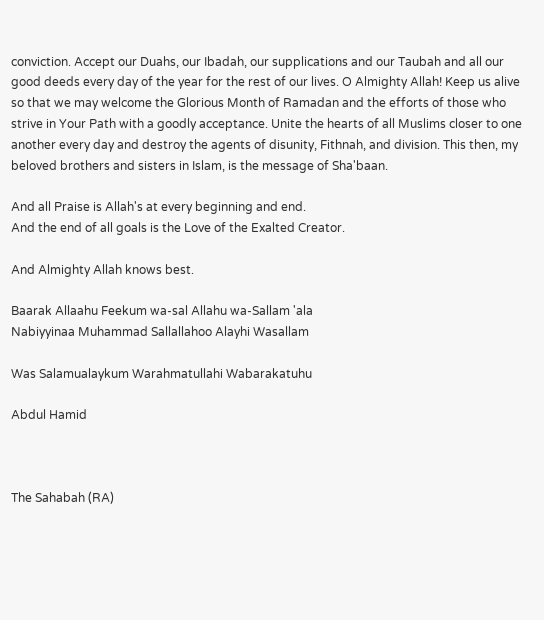conviction. Accept our Duahs, our Ibadah, our supplications and our Taubah and all our good deeds every day of the year for the rest of our lives. O Almighty Allah! Keep us alive so that we may welcome the Glorious Month of Ramadan and the efforts of those who strive in Your Path with a goodly acceptance. Unite the hearts of all Muslims closer to one another every day and destroy the agents of disunity, Fithnah, and division. This then, my beloved brothers and sisters in Islam, is the message of Sha'baan.

And all Praise is Allah's at every beginning and end.
And the end of all goals is the Love of the Exalted Creator.

And Almighty Allah knows best.

Baarak Allaahu Feekum wa-sal Allahu wa-Sallam 'ala
Nabiyyinaa Muhammad Sallallahoo Alayhi Wasallam

Was Salamualaykum Warahmatullahi Wabarakatuhu

Abdul Hamid



The Sahabah (RA)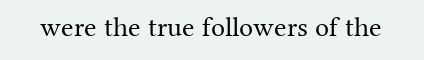were the true followers of the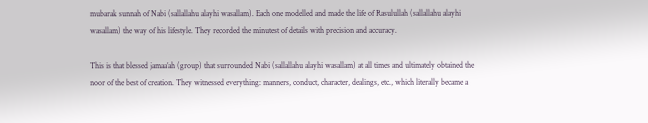mubarak sunnah of Nabi (sallallahu alayhi wasallam). Each one modelled and made the life of Rasulullah (sallallahu alayhi wasallam) the way of his lifestyle. They recorded the minutest of details with precision and accuracy.

This is that blessed jamaa’ah (group) that surrounded Nabi (sallallahu alayhi wasallam) at all times and ultimately obtained the noor of the best of creation. They witnessed everything: manners, conduct, character, dealings, etc., which literally became a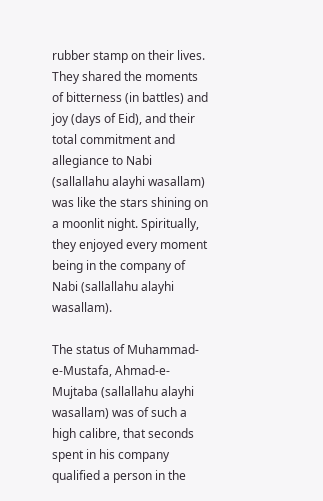rubber stamp on their lives. They shared the moments of bitterness (in battles) and joy (days of Eid), and their total commitment and allegiance to Nabi (sallallahu alayhi wasallam) was like the stars shining on a moonlit night. Spiritually, they enjoyed every moment being in the company of Nabi (sallallahu alayhi wasallam).

The status of Muhammad-e-Mustafa, Ahmad-e-Mujtaba (sallallahu alayhi wasallam) was of such a high calibre, that seconds spent in his company qualified a person in the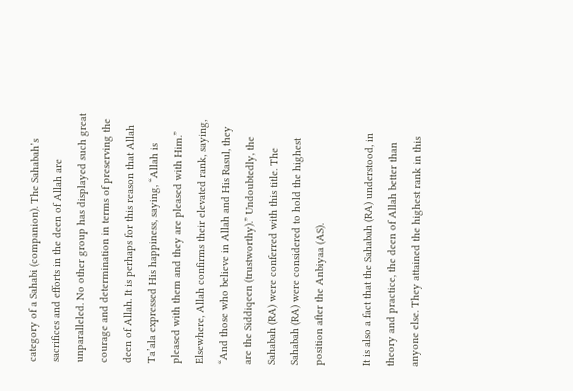category of a Sahabi (companion). The Sahabah’s sacrifices and efforts in the deen of Allah are unparalleled. No other group has displayed such great courage and determination in terms of preserving the deen of Allah. It is perhaps for this reason that Allah Ta’ala expressed His happiness, saying, “Allah is pleased with them and they are pleased with Him.” Elsewhere, Allah confirms their elevated rank, saying, “And those who believe in Allah and His Rasul, they are the Siddiqeen (trustworthy).” Undoubtedly, the Sahabah (RA) were conferred with this title. The Sahabah (RA) were considered to hold the highest position after the Anbiyaa (AS).

It is also a fact that the Sahabah (RA) understood, in theory and practice, the deen of Allah better than anyone else. They attained the highest rank in this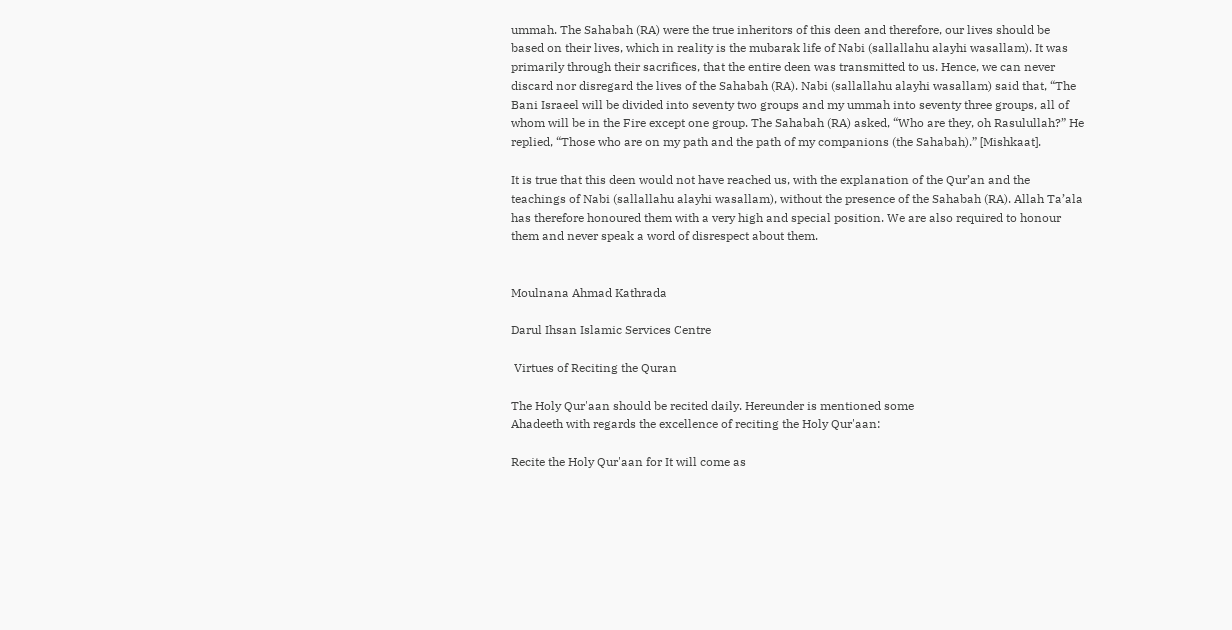ummah. The Sahabah (RA) were the true inheritors of this deen and therefore, our lives should be based on their lives, which in reality is the mubarak life of Nabi (sallallahu alayhi wasallam). It was primarily through their sacrifices, that the entire deen was transmitted to us. Hence, we can never discard nor disregard the lives of the Sahabah (RA). Nabi (sallallahu alayhi wasallam) said that, “The Bani Israeel will be divided into seventy two groups and my ummah into seventy three groups, all of whom will be in the Fire except one group. The Sahabah (RA) asked, “Who are they, oh Rasulullah?” He replied, “Those who are on my path and the path of my companions (the Sahabah).” [Mishkaat].

It is true that this deen would not have reached us, with the explanation of the Qur’an and the teachings of Nabi (sallallahu alayhi wasallam), without the presence of the Sahabah (RA). Allah Ta’ala has therefore honoured them with a very high and special position. We are also required to honour them and never speak a word of disrespect about them.


Moulnana Ahmad Kathrada

Darul Ihsan Islamic Services Centre

 Virtues of Reciting the Quran

The Holy Qur'aan should be recited daily. Hereunder is mentioned some
Ahadeeth with regards the excellence of reciting the Holy Qur'aan:

Recite the Holy Qur'aan for It will come as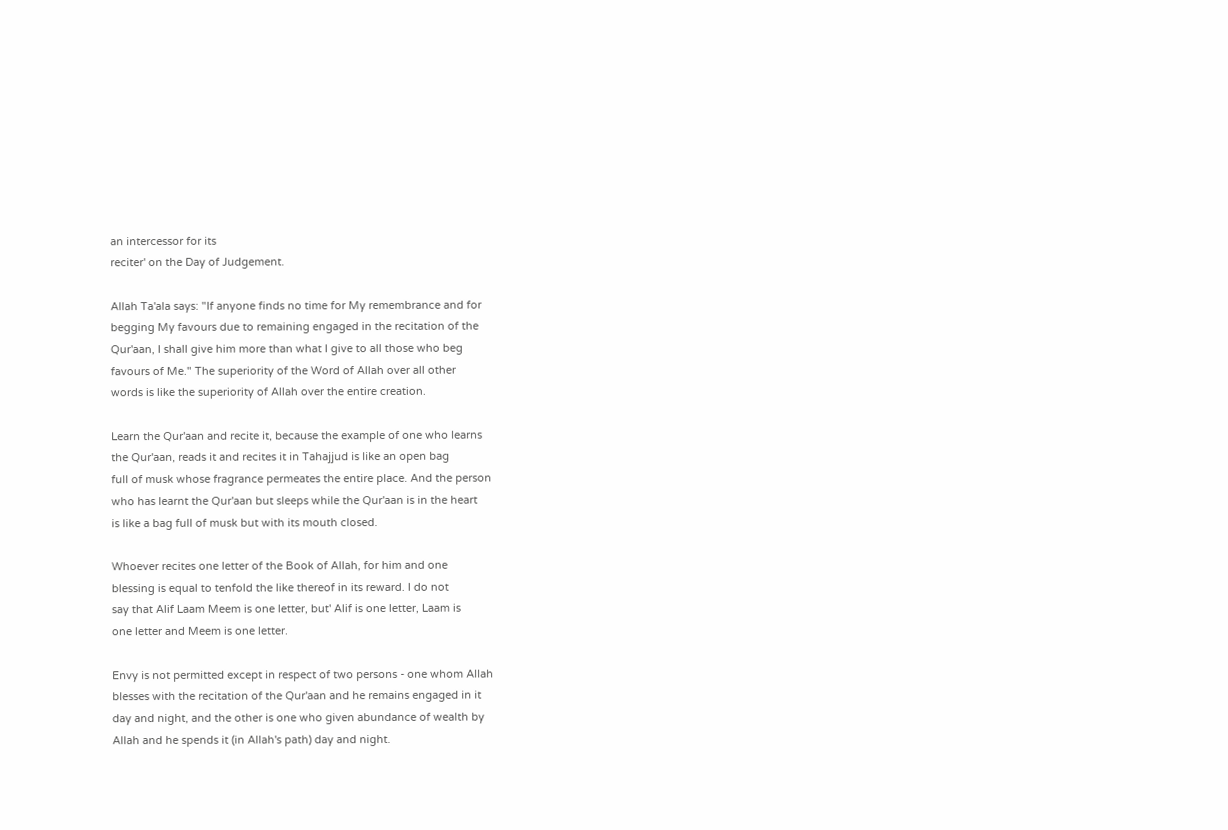an intercessor for its
reciter' on the Day of Judgement.

Allah Ta'ala says: "If anyone finds no time for My remembrance and for
begging My favours due to remaining engaged in the recitation of the
Qur'aan, I shall give him more than what I give to all those who beg
favours of Me." The superiority of the Word of Allah over all other
words is like the superiority of Allah over the entire creation.

Learn the Qur'aan and recite it, because the example of one who learns
the Qur'aan, reads it and recites it in Tahajjud is like an open bag
full of musk whose fragrance permeates the entire place. And the person
who has learnt the Qur'aan but sleeps while the Qur'aan is in the heart
is like a bag full of musk but with its mouth closed.

Whoever recites one letter of the Book of Allah, for him and one
blessing is equal to tenfold the like thereof in its reward. I do not
say that Alif Laam Meem is one letter, but' Alif is one letter, Laam is
one letter and Meem is one letter.

Envy is not permitted except in respect of two persons - one whom Allah
blesses with the recitation of the Qur'aan and he remains engaged in it
day and night, and the other is one who given abundance of wealth by
Allah and he spends it (in Allah's path) day and night.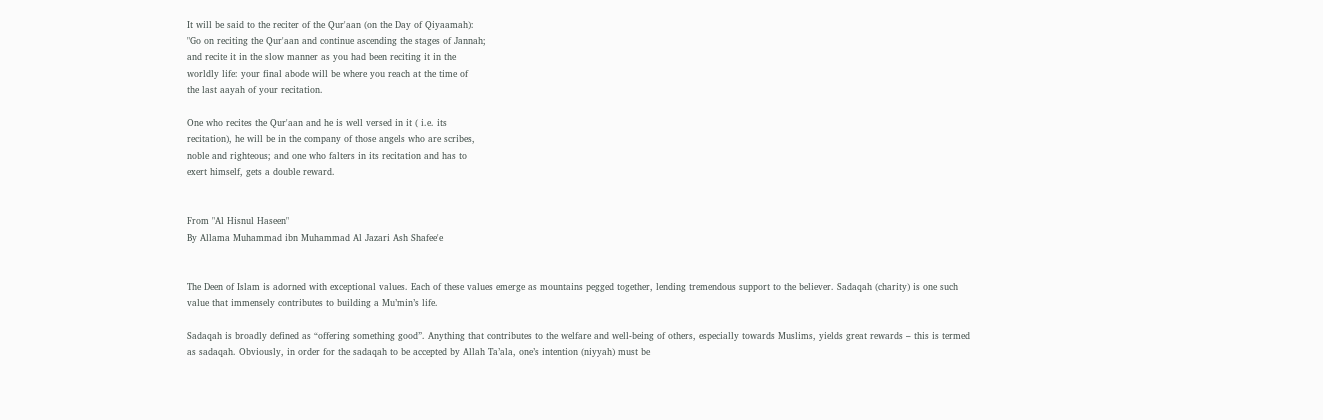It will be said to the reciter of the Qur'aan (on the Day of Qiyaamah):
"Go on reciting the Qur'aan and continue ascending the stages of Jannah;
and recite it in the slow manner as you had been reciting it in the
worldly life: your final abode will be where you reach at the time of
the last aayah of your recitation.

One who recites the Qur'aan and he is well versed in it ( i.e. its
recitation), he will be in the company of those angels who are scribes,
noble and righteous; and one who falters in its recitation and has to
exert himself, gets a double reward.


From "Al Hisnul Haseen"
By Allama Muhammad ibn Muhammad Al Jazari Ash Shafee'e


The Deen of Islam is adorned with exceptional values. Each of these values emerge as mountains pegged together, lending tremendous support to the believer. Sadaqah (charity) is one such value that immensely contributes to building a Mu’min’s life.

Sadaqah is broadly defined as “offering something good”. Anything that contributes to the welfare and well-being of others, especially towards Muslims, yields great rewards – this is termed as sadaqah. Obviously, in order for the sadaqah to be accepted by Allah Ta’ala, one’s intention (niyyah) must be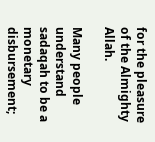for the pleasure of the Almighty Allah.

Many people understand sadaqah to be a monetary disbursement;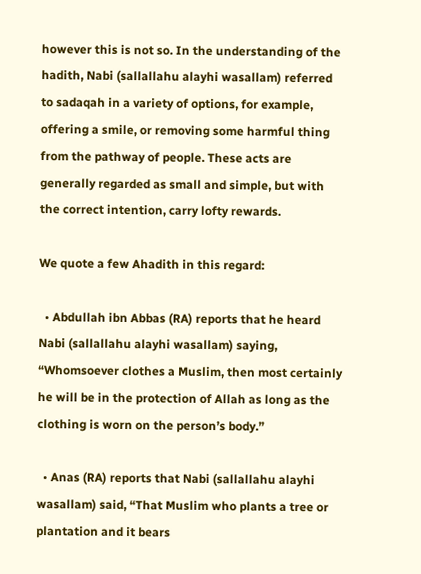however this is not so. In the understanding of the hadith, Nabi (sallallahu alayhi wasallam) referred to sadaqah in a variety of options, for example, offering a smile, or removing some harmful thing from the pathway of people. These acts are generally regarded as small and simple, but with the correct intention, carry lofty rewards.

We quote a few Ahadith in this regard:

  • Abdullah ibn Abbas (RA) reports that he heard Nabi (sallallahu alayhi wasallam) saying, “Whomsoever clothes a Muslim, then most certainly he will be in the protection of Allah as long as the clothing is worn on the person’s body.”

  • Anas (RA) reports that Nabi (sallallahu alayhi wasallam) said, “That Muslim who plants a tree or plantation and it bears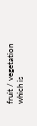fruit / vegetation which is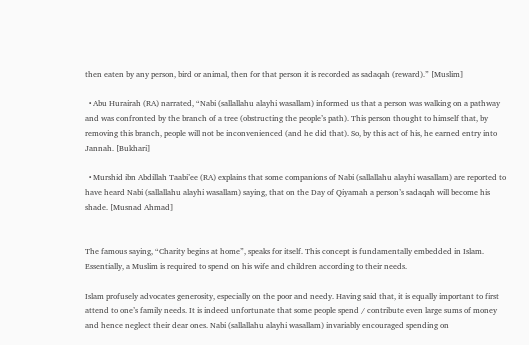then eaten by any person, bird or animal, then for that person it is recorded as sadaqah (reward).” [Muslim]

  • Abu Hurairah (RA) narrated, “Nabi (sallallahu alayhi wasallam) informed us that a person was walking on a pathway and was confronted by the branch of a tree (obstructing the people’s path). This person thought to himself that, by removing this branch, people will not be inconvenienced (and he did that). So, by this act of his, he earned entry into Jannah. [Bukhari]

  • Murshid ibn Abdillah Taabi’ee (RA) explains that some companions of Nabi (sallallahu alayhi wasallam) are reported to have heard Nabi (sallallahu alayhi wasallam) saying, that on the Day of Qiyamah a person’s sadaqah will become his shade. [Musnad Ahmad]


The famous saying, “Charity begins at home”, speaks for itself. This concept is fundamentally embedded in Islam. Essentially, a Muslim is required to spend on his wife and children according to their needs.

Islam profusely advocates generosity, especially on the poor and needy. Having said that, it is equally important to first attend to one’s family needs. It is indeed unfortunate that some people spend / contribute even large sums of money and hence neglect their dear ones. Nabi (sallallahu alayhi wasallam) invariably encouraged spending on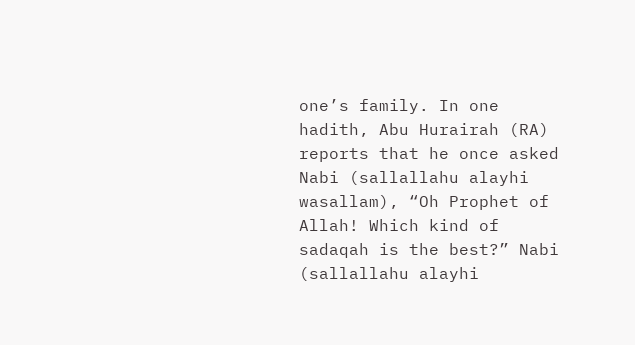one’s family. In one hadith, Abu Hurairah (RA) reports that he once asked Nabi (sallallahu alayhi wasallam), “Oh Prophet of Allah! Which kind of sadaqah is the best?” Nabi (sallallahu alayhi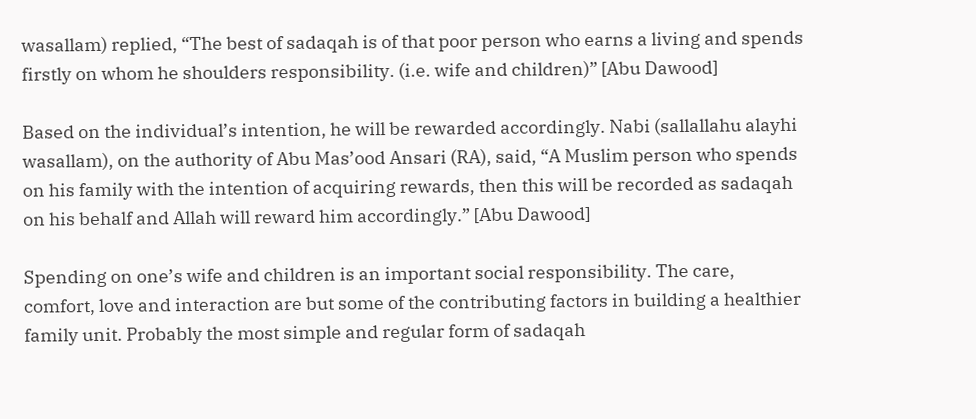wasallam) replied, “The best of sadaqah is of that poor person who earns a living and spends firstly on whom he shoulders responsibility. (i.e. wife and children)” [Abu Dawood]

Based on the individual’s intention, he will be rewarded accordingly. Nabi (sallallahu alayhi wasallam), on the authority of Abu Mas’ood Ansari (RA), said, “A Muslim person who spends on his family with the intention of acquiring rewards, then this will be recorded as sadaqah on his behalf and Allah will reward him accordingly.” [Abu Dawood]

Spending on one’s wife and children is an important social responsibility. The care, comfort, love and interaction are but some of the contributing factors in building a healthier family unit. Probably the most simple and regular form of sadaqah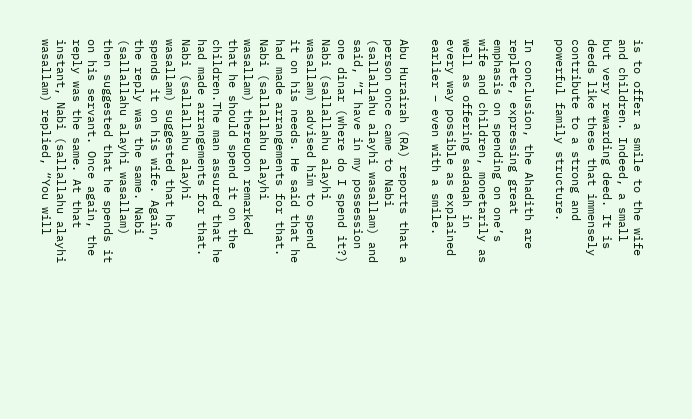is to offer a smile to the wife and children. Indeed, a small but very rewarding deed. It is deeds like these that immensely contribute to a strong and powerful family structure.

In conclusion, the Ahadith are replete, expressing great emphasis on spending on one’s wife and children, monetarily as well as offering sadaqah in every way possible as explained earlier – even with a smile.

Abu Hurairah (RA) reports that a person once came to Nabi (sallallahu alayhi wasallam) and said, “I have in my possession one dinar (where do I spend it?) Nabi (sallallahu alayhi wasallam) advised him to spend it on his needs. He said that he had made arrangements for that. Nabi (sallallahu alayhi wasallam) thereupon remarked that he should spend it on the children.The man assured that he had made arrangements for that. Nabi (sallallahu alayhi wasallam) suggested that he spends it on his wife. Again, the reply was the same. Nabi (sallallahu alayhi wasallam) then suggested that he spends it on his servant. Once again, the reply was the same. At that instant, Nabi (sallallahu alayhi wasallam) replied, “You will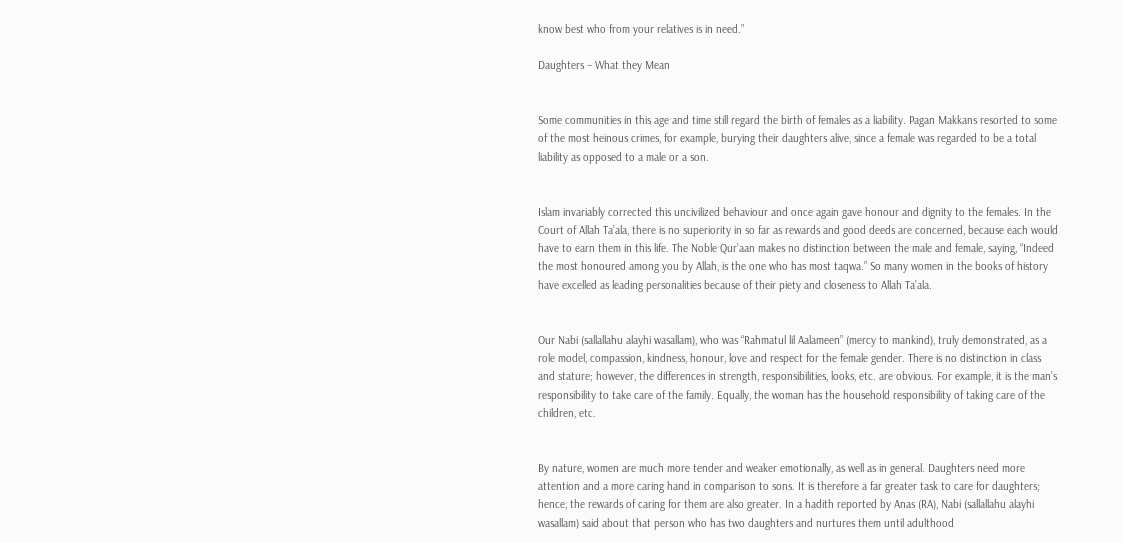know best who from your relatives is in need.”

Daughters – What they Mean


Some communities in this age and time still regard the birth of females as a liability. Pagan Makkans resorted to some of the most heinous crimes, for example, burying their daughters alive, since a female was regarded to be a total liability as opposed to a male or a son.


Islam invariably corrected this uncivilized behaviour and once again gave honour and dignity to the females. In the Court of Allah Ta’ala, there is no superiority in so far as rewards and good deeds are concerned, because each would have to earn them in this life. The Noble Qur’aan makes no distinction between the male and female, saying, “Indeed the most honoured among you by Allah, is the one who has most taqwa.” So many women in the books of history have excelled as leading personalities because of their piety and closeness to Allah Ta’ala.


Our Nabi (sallallahu alayhi wasallam), who was “Rahmatul lil Aalameen” (mercy to mankind), truly demonstrated, as a role model, compassion, kindness, honour, love and respect for the female gender. There is no distinction in class and stature; however, the differences in strength, responsibilities, looks, etc. are obvious. For example, it is the man’s responsibility to take care of the family. Equally, the woman has the household responsibility of taking care of the children, etc.


By nature, women are much more tender and weaker emotionally, as well as in general. Daughters need more attention and a more caring hand in comparison to sons. It is therefore a far greater task to care for daughters; hence, the rewards of caring for them are also greater. In a hadith reported by Anas (RA), Nabi (sallallahu alayhi wasallam) said about that person who has two daughters and nurtures them until adulthood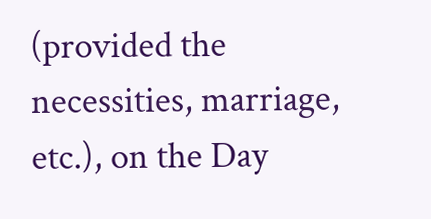(provided the necessities, marriage, etc.), on the Day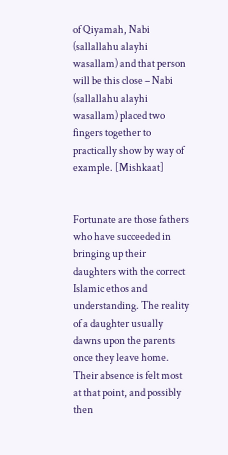of Qiyamah, Nabi (sallallahu alayhi wasallam) and that person will be this close – Nabi (sallallahu alayhi wasallam) placed two fingers together to practically show by way of example. [Mishkaat]


Fortunate are those fathers who have succeeded in bringing up their daughters with the correct Islamic ethos and understanding. The reality of a daughter usually dawns upon the parents once they leave home. Their absence is felt most at that point, and possibly then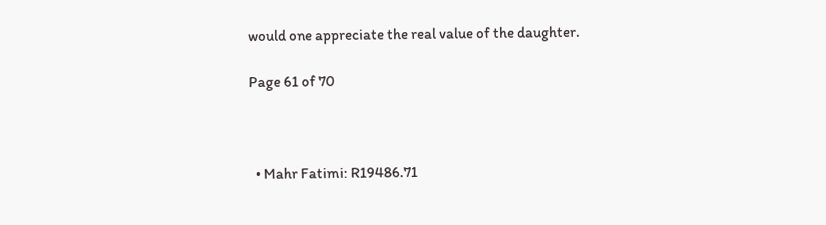would one appreciate the real value of the daughter.

Page 61 of 70



  • Mahr Fatimi: R19486.71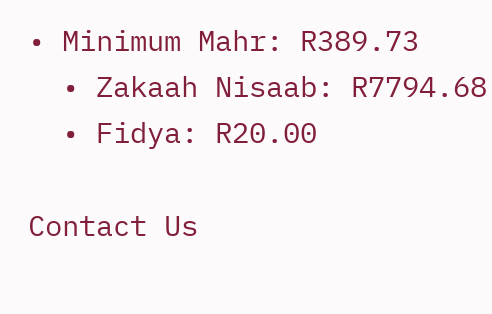• Minimum Mahr: R389.73
  • Zakaah Nisaab: R7794.68
  • Fidya: R20.00

Contact Us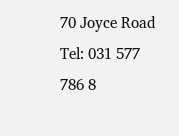70 Joyce Road
Tel: 031 577 786 8